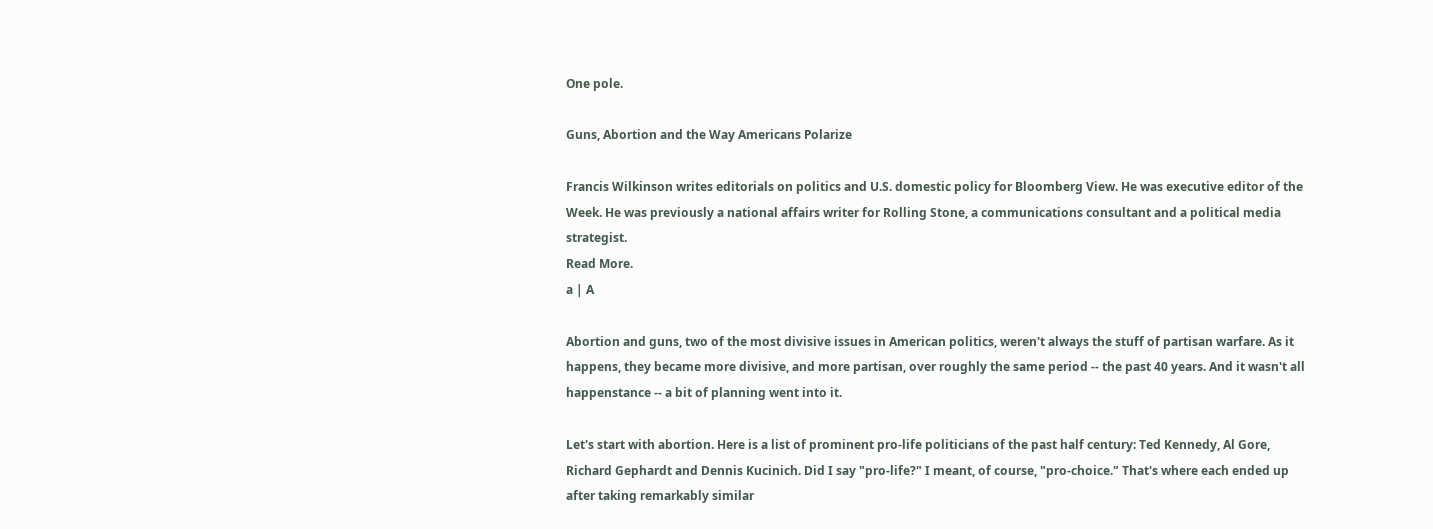One pole.

Guns, Abortion and the Way Americans Polarize

Francis Wilkinson writes editorials on politics and U.S. domestic policy for Bloomberg View. He was executive editor of the Week. He was previously a national affairs writer for Rolling Stone, a communications consultant and a political media strategist.
Read More.
a | A

Abortion and guns, two of the most divisive issues in American politics, weren't always the stuff of partisan warfare. As it happens, they became more divisive, and more partisan, over roughly the same period -- the past 40 years. And it wasn't all happenstance -- a bit of planning went into it.

Let's start with abortion. Here is a list of prominent pro-life politicians of the past half century: Ted Kennedy, Al Gore, Richard Gephardt and Dennis Kucinich. Did I say "pro-life?" I meant, of course, "pro-choice." That's where each ended up after taking remarkably similar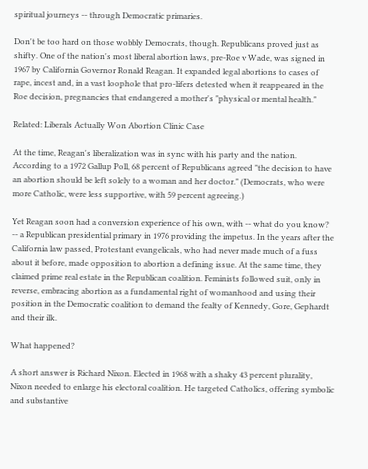spiritual journeys -- through Democratic primaries.

Don't be too hard on those wobbly Democrats, though. Republicans proved just as shifty. One of the nation's most liberal abortion laws, pre-Roe v Wade, was signed in 1967 by California Governor Ronald Reagan. It expanded legal abortions to cases of rape, incest and, in a vast loophole that pro-lifers detested when it reappeared in the Roe decision, pregnancies that endangered a mother's "physical or mental health."

Related: Liberals Actually Won Abortion Clinic Case

At the time, Reagan's liberalization was in sync with his party and the nation. According to a 1972 Gallup Poll, 68 percent of Republicans agreed "the decision to have an abortion should be left solely to a woman and her doctor." (Democrats, who were more Catholic, were less supportive, with 59 percent agreeing.)

Yet Reagan soon had a conversion experience of his own, with -- what do you know? -- a Republican presidential primary in 1976 providing the impetus. In the years after the California law passed, Protestant evangelicals, who had never made much of a fuss about it before, made opposition to abortion a defining issue. At the same time, they claimed prime real estate in the Republican coalition. Feminists followed suit, only in reverse, embracing abortion as a fundamental right of womanhood and using their position in the Democratic coalition to demand the fealty of Kennedy, Gore, Gephardt and their ilk.

What happened?

A short answer is Richard Nixon. Elected in 1968 with a shaky 43 percent plurality, Nixon needed to enlarge his electoral coalition. He targeted Catholics, offering symbolic and substantive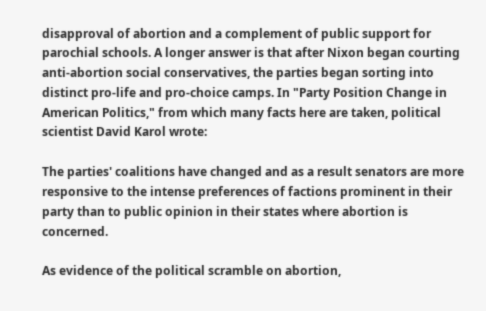disapproval of abortion and a complement of public support for parochial schools. A longer answer is that after Nixon began courting anti-abortion social conservatives, the parties began sorting into distinct pro-life and pro-choice camps. In "Party Position Change in American Politics," from which many facts here are taken, political scientist David Karol wrote:

The parties' coalitions have changed and as a result senators are more responsive to the intense preferences of factions prominent in their party than to public opinion in their states where abortion is concerned.

As evidence of the political scramble on abortion,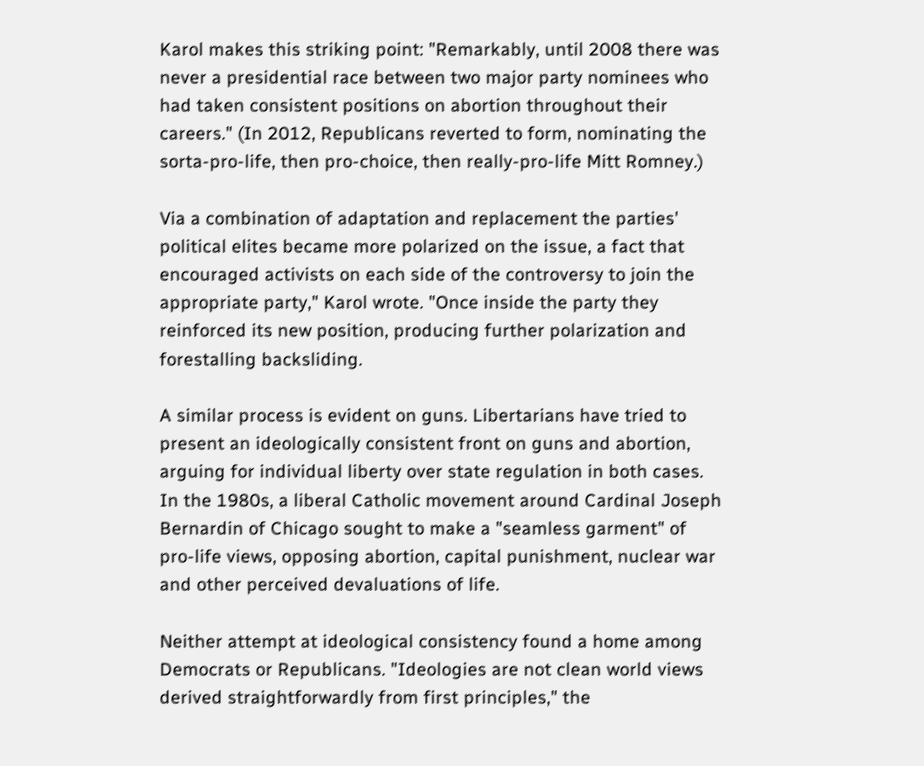Karol makes this striking point: "Remarkably, until 2008 there was never a presidential race between two major party nominees who had taken consistent positions on abortion throughout their careers." (In 2012, Republicans reverted to form, nominating the sorta-pro-life, then pro-choice, then really-pro-life Mitt Romney.)

Via a combination of adaptation and replacement the parties' political elites became more polarized on the issue, a fact that encouraged activists on each side of the controversy to join the appropriate party," Karol wrote. "Once inside the party they reinforced its new position, producing further polarization and forestalling backsliding.

A similar process is evident on guns. Libertarians have tried to present an ideologically consistent front on guns and abortion, arguing for individual liberty over state regulation in both cases. In the 1980s, a liberal Catholic movement around Cardinal Joseph Bernardin of Chicago sought to make a "seamless garment" of pro-life views, opposing abortion, capital punishment, nuclear war and other perceived devaluations of life.

Neither attempt at ideological consistency found a home among Democrats or Republicans. "Ideologies are not clean world views derived straightforwardly from first principles," the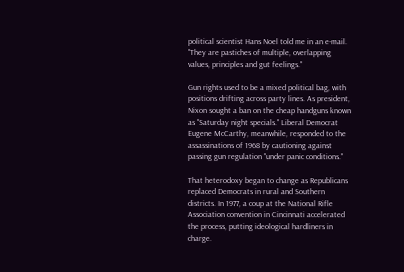political scientist Hans Noel told me in an e-mail. "They are pastiches of multiple, overlapping values, principles and gut feelings."

Gun rights used to be a mixed political bag, with positions drifting across party lines. As president, Nixon sought a ban on the cheap handguns known as "Saturday night specials." Liberal Democrat Eugene McCarthy, meanwhile, responded to the assassinations of 1968 by cautioning against passing gun regulation "under panic conditions."

That heterodoxy began to change as Republicans replaced Democrats in rural and Southern districts. In 1977, a coup at the National Rifle Association convention in Cincinnati accelerated the process, putting ideological hardliners in charge.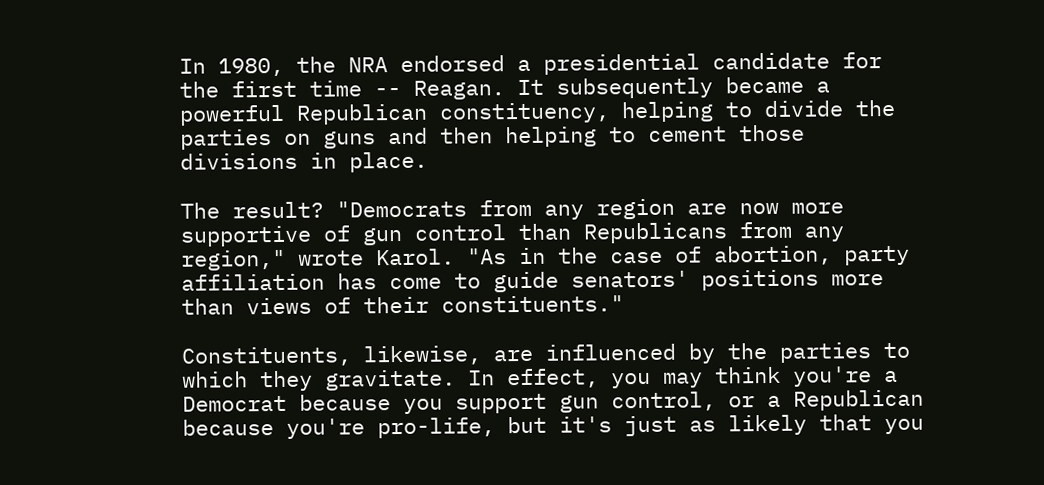In 1980, the NRA endorsed a presidential candidate for the first time -- Reagan. It subsequently became a powerful Republican constituency, helping to divide the parties on guns and then helping to cement those divisions in place.

The result? "Democrats from any region are now more supportive of gun control than Republicans from any region," wrote Karol. "As in the case of abortion, party affiliation has come to guide senators' positions more than views of their constituents."

Constituents, likewise, are influenced by the parties to which they gravitate. In effect, you may think you're a Democrat because you support gun control, or a Republican because you're pro-life, but it's just as likely that you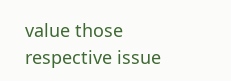value those respective issue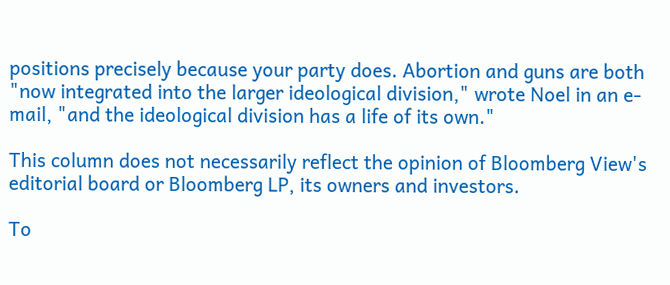positions precisely because your party does. Abortion and guns are both "now integrated into the larger ideological division," wrote Noel in an e-mail, "and the ideological division has a life of its own."

This column does not necessarily reflect the opinion of Bloomberg View's editorial board or Bloomberg LP, its owners and investors.

To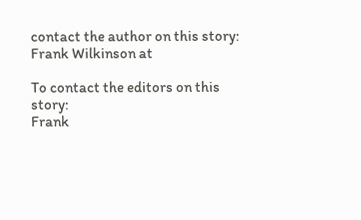contact the author on this story:
Frank Wilkinson at

To contact the editors on this story:
Frank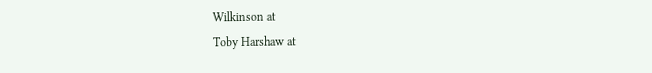Wilkinson at
Toby Harshaw at